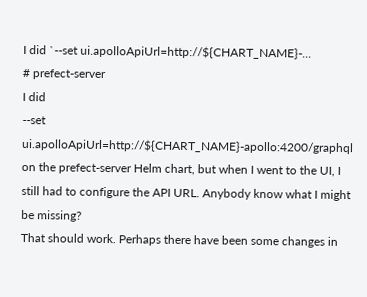I did `--set ui.apolloApiUrl=http://${CHART_NAME}-...
# prefect-server
I did
--set ui.apolloApiUrl=http://${CHART_NAME}-apollo:4200/graphql
on the prefect-server Helm chart, but when I went to the UI, I still had to configure the API URL. Anybody know what I might be missing?
That should work. Perhaps there have been some changes in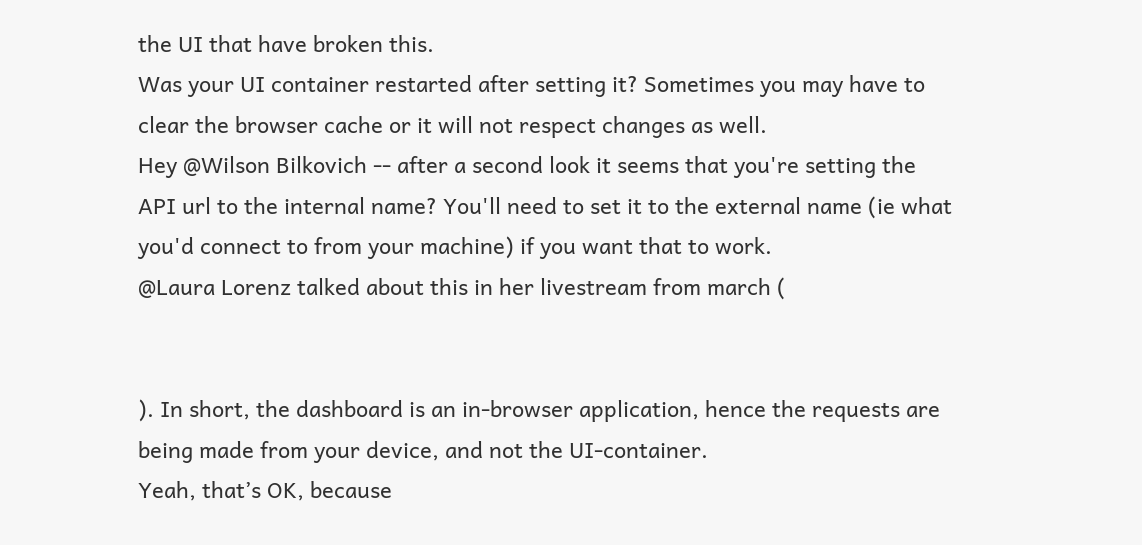the UI that have broken this.
Was your UI container restarted after setting it? Sometimes you may have to clear the browser cache or it will not respect changes as well.
Hey @Wilson Bilkovich -- after a second look it seems that you're setting the API url to the internal name? You'll need to set it to the external name (ie what you'd connect to from your machine) if you want that to work.
@Laura Lorenz talked about this in her livestream from march (


). In short, the dashboard is an in-browser application, hence the requests are being made from your device, and not the UI-container.
Yeah, that’s OK, because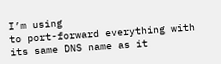I’m using
to port-forward everything with its same DNS name as it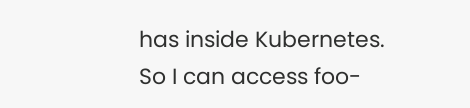has inside Kubernetes.
So I can access foo-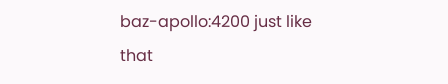baz-apollo:4200 just like that